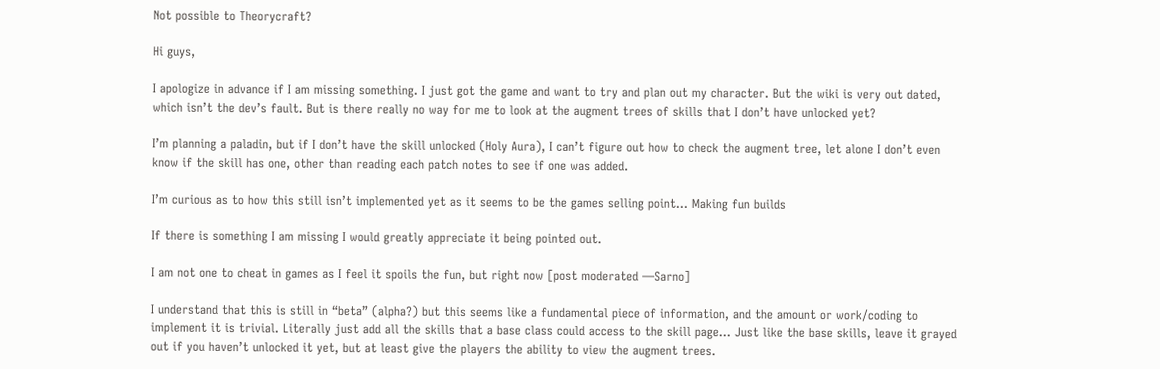Not possible to Theorycraft?

Hi guys,

I apologize in advance if I am missing something. I just got the game and want to try and plan out my character. But the wiki is very out dated, which isn’t the dev’s fault. But is there really no way for me to look at the augment trees of skills that I don’t have unlocked yet?

I’m planning a paladin, but if I don’t have the skill unlocked (Holy Aura), I can’t figure out how to check the augment tree, let alone I don’t even know if the skill has one, other than reading each patch notes to see if one was added.

I’m curious as to how this still isn’t implemented yet as it seems to be the games selling point… Making fun builds

If there is something I am missing I would greatly appreciate it being pointed out.

I am not one to cheat in games as I feel it spoils the fun, but right now [post moderated —Sarno]

I understand that this is still in “beta” (alpha?) but this seems like a fundamental piece of information, and the amount or work/coding to implement it is trivial. Literally just add all the skills that a base class could access to the skill page… Just like the base skills, leave it grayed out if you haven’t unlocked it yet, but at least give the players the ability to view the augment trees.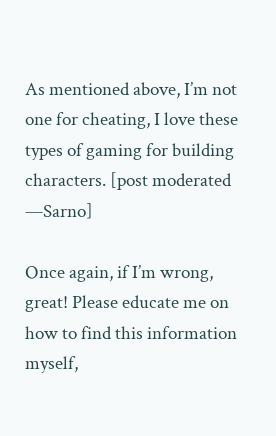As mentioned above, I’m not one for cheating, I love these types of gaming for building characters. [post moderated —Sarno]

Once again, if I’m wrong, great! Please educate me on how to find this information myself,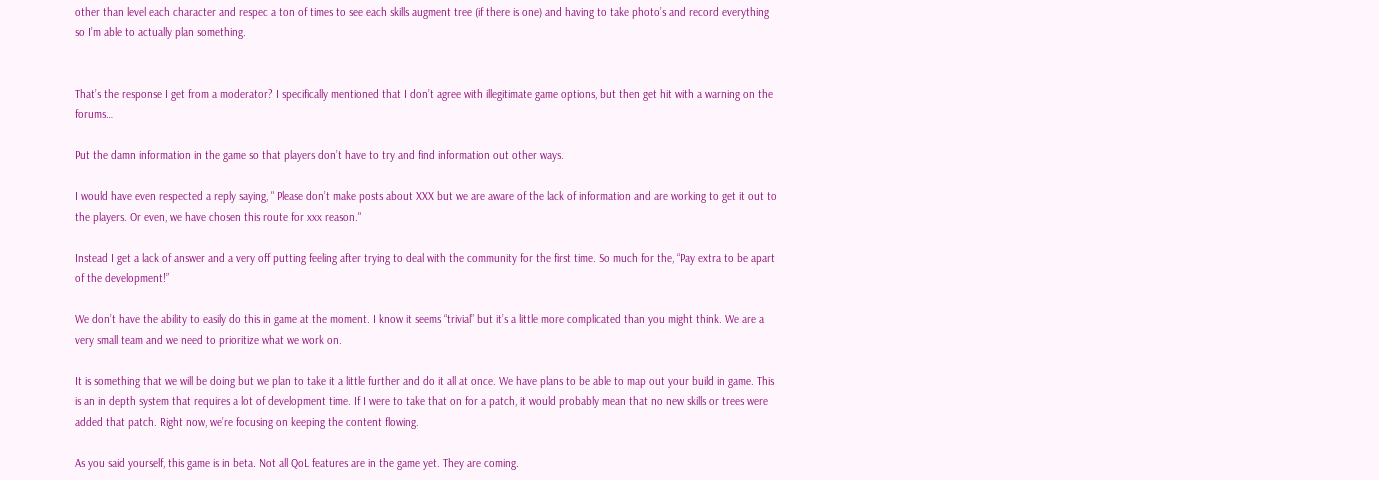other than level each character and respec a ton of times to see each skills augment tree (if there is one) and having to take photo’s and record everything so I’m able to actually plan something.


That’s the response I get from a moderator? I specifically mentioned that I don’t agree with illegitimate game options, but then get hit with a warning on the forums…

Put the damn information in the game so that players don’t have to try and find information out other ways.

I would have even respected a reply saying, " Please don’t make posts about XXX but we are aware of the lack of information and are working to get it out to the players. Or even, we have chosen this route for xxx reason."

Instead I get a lack of answer and a very off putting feeling after trying to deal with the community for the first time. So much for the, “Pay extra to be apart of the development!”

We don’t have the ability to easily do this in game at the moment. I know it seems “trivial” but it’s a little more complicated than you might think. We are a very small team and we need to prioritize what we work on.

It is something that we will be doing but we plan to take it a little further and do it all at once. We have plans to be able to map out your build in game. This is an in depth system that requires a lot of development time. If I were to take that on for a patch, it would probably mean that no new skills or trees were added that patch. Right now, we’re focusing on keeping the content flowing.

As you said yourself, this game is in beta. Not all QoL features are in the game yet. They are coming.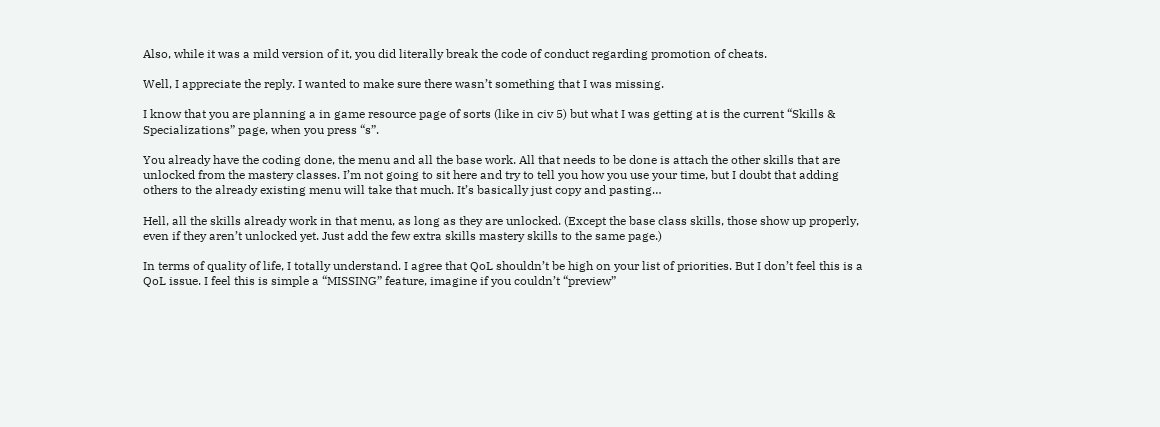Also, while it was a mild version of it, you did literally break the code of conduct regarding promotion of cheats.

Well, I appreciate the reply. I wanted to make sure there wasn’t something that I was missing.

I know that you are planning a in game resource page of sorts (like in civ 5) but what I was getting at is the current “Skills & Specializations” page, when you press “s”.

You already have the coding done, the menu and all the base work. All that needs to be done is attach the other skills that are unlocked from the mastery classes. I’m not going to sit here and try to tell you how you use your time, but I doubt that adding others to the already existing menu will take that much. It’s basically just copy and pasting…

Hell, all the skills already work in that menu, as long as they are unlocked. (Except the base class skills, those show up properly, even if they aren’t unlocked yet. Just add the few extra skills mastery skills to the same page.)

In terms of quality of life, I totally understand. I agree that QoL shouldn’t be high on your list of priorities. But I don’t feel this is a QoL issue. I feel this is simple a “MISSING” feature, imagine if you couldn’t “preview”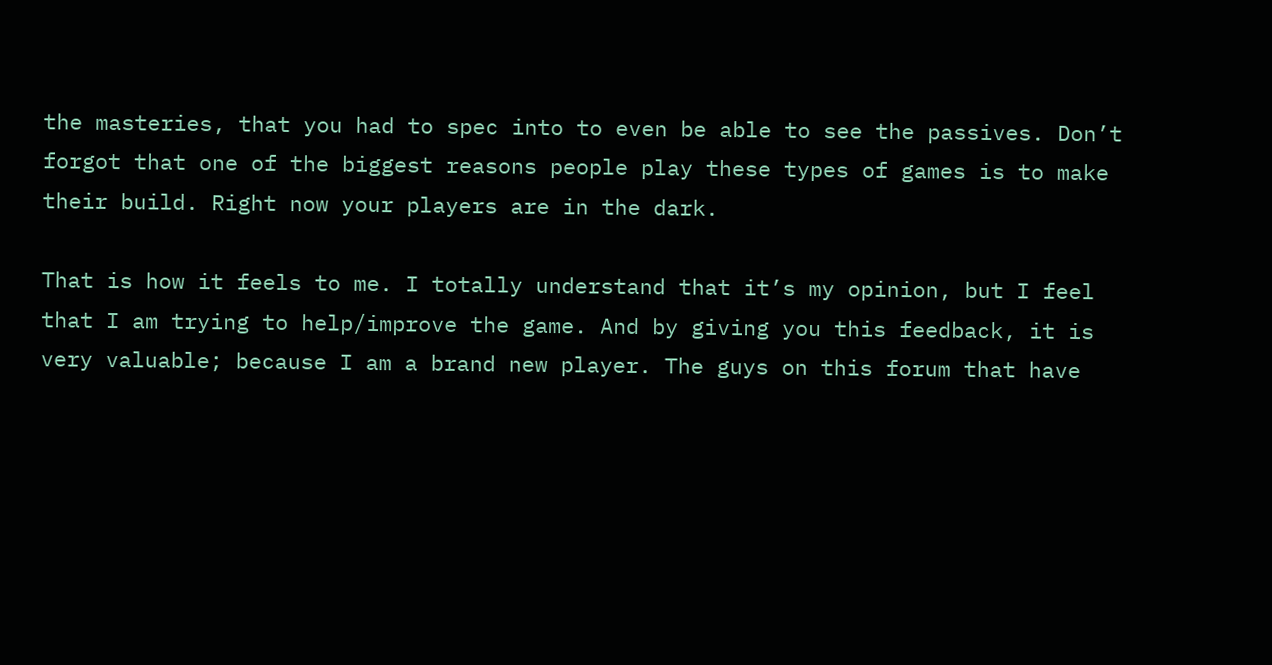the masteries, that you had to spec into to even be able to see the passives. Don’t forgot that one of the biggest reasons people play these types of games is to make their build. Right now your players are in the dark.

That is how it feels to me. I totally understand that it’s my opinion, but I feel that I am trying to help/improve the game. And by giving you this feedback, it is very valuable; because I am a brand new player. The guys on this forum that have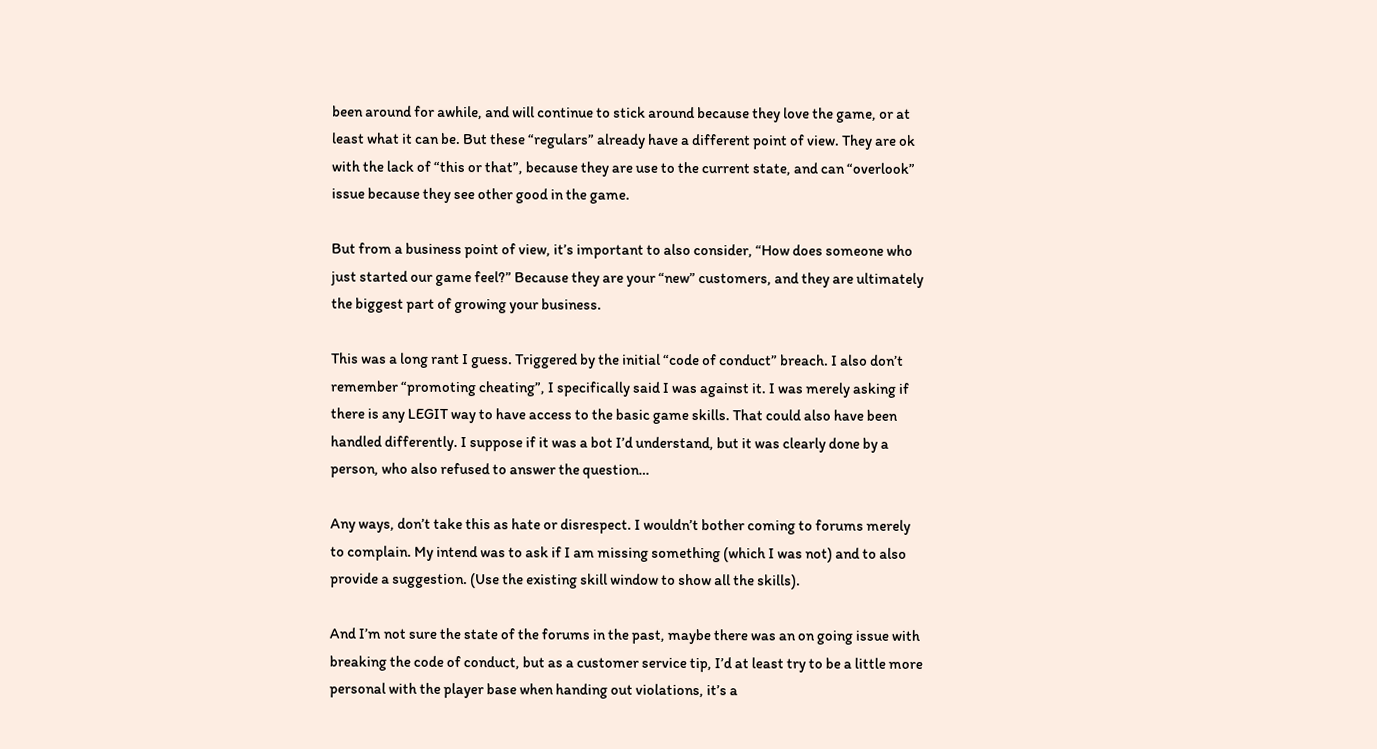been around for awhile, and will continue to stick around because they love the game, or at least what it can be. But these “regulars” already have a different point of view. They are ok with the lack of “this or that”, because they are use to the current state, and can “overlook” issue because they see other good in the game.

But from a business point of view, it’s important to also consider, “How does someone who just started our game feel?” Because they are your “new” customers, and they are ultimately the biggest part of growing your business.

This was a long rant I guess. Triggered by the initial “code of conduct” breach. I also don’t remember “promoting cheating”, I specifically said I was against it. I was merely asking if there is any LEGIT way to have access to the basic game skills. That could also have been handled differently. I suppose if it was a bot I’d understand, but it was clearly done by a person, who also refused to answer the question…

Any ways, don’t take this as hate or disrespect. I wouldn’t bother coming to forums merely to complain. My intend was to ask if I am missing something (which I was not) and to also provide a suggestion. (Use the existing skill window to show all the skills).

And I’m not sure the state of the forums in the past, maybe there was an on going issue with breaking the code of conduct, but as a customer service tip, I’d at least try to be a little more personal with the player base when handing out violations, it’s a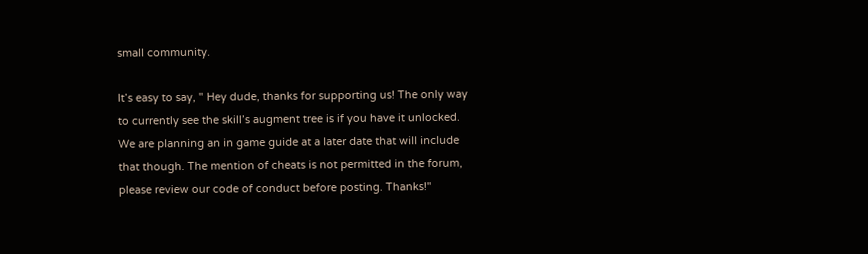small community.

It’s easy to say, " Hey dude, thanks for supporting us! The only way to currently see the skill’s augment tree is if you have it unlocked. We are planning an in game guide at a later date that will include that though. The mention of cheats is not permitted in the forum, please review our code of conduct before posting. Thanks!"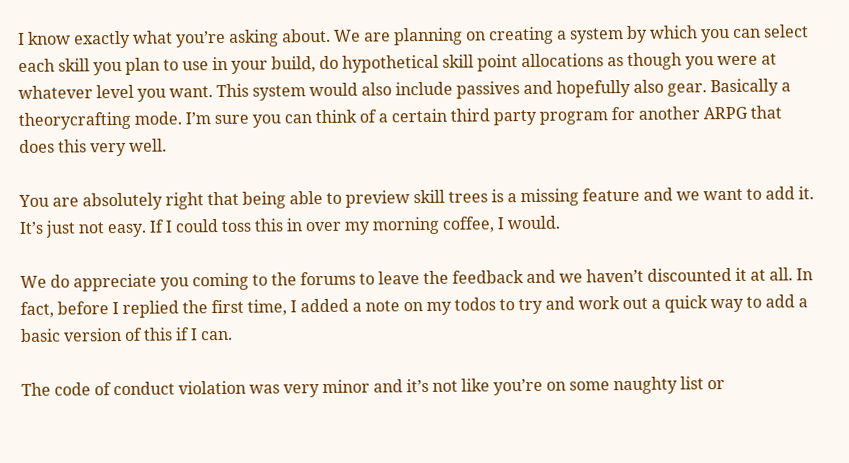I know exactly what you’re asking about. We are planning on creating a system by which you can select each skill you plan to use in your build, do hypothetical skill point allocations as though you were at whatever level you want. This system would also include passives and hopefully also gear. Basically a theorycrafting mode. I’m sure you can think of a certain third party program for another ARPG that does this very well.

You are absolutely right that being able to preview skill trees is a missing feature and we want to add it. It’s just not easy. If I could toss this in over my morning coffee, I would.

We do appreciate you coming to the forums to leave the feedback and we haven’t discounted it at all. In fact, before I replied the first time, I added a note on my todos to try and work out a quick way to add a basic version of this if I can.

The code of conduct violation was very minor and it’s not like you’re on some naughty list or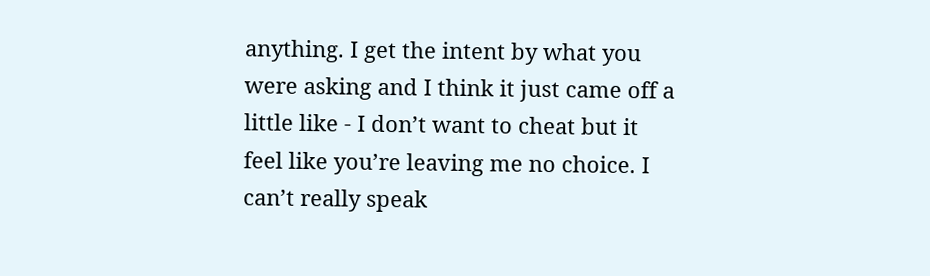anything. I get the intent by what you were asking and I think it just came off a little like - I don’t want to cheat but it feel like you’re leaving me no choice. I can’t really speak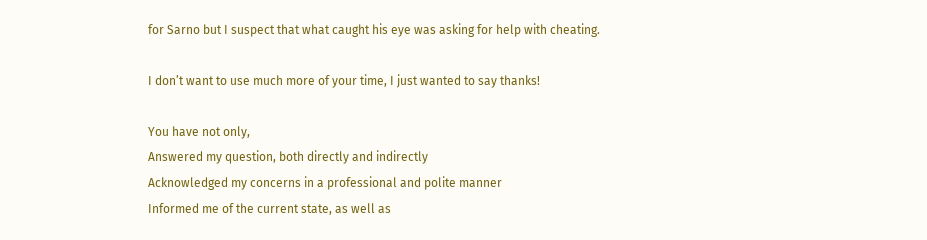for Sarno but I suspect that what caught his eye was asking for help with cheating.

I don’t want to use much more of your time, I just wanted to say thanks!

You have not only,
Answered my question, both directly and indirectly
Acknowledged my concerns in a professional and polite manner
Informed me of the current state, as well as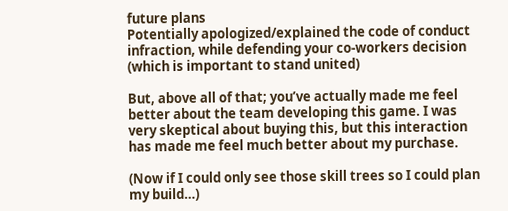future plans
Potentially apologized/explained the code of conduct infraction, while defending your co-workers decision (which is important to stand united)

But, above all of that; you’ve actually made me feel better about the team developing this game. I was very skeptical about buying this, but this interaction has made me feel much better about my purchase.

(Now if I could only see those skill trees so I could plan my build…)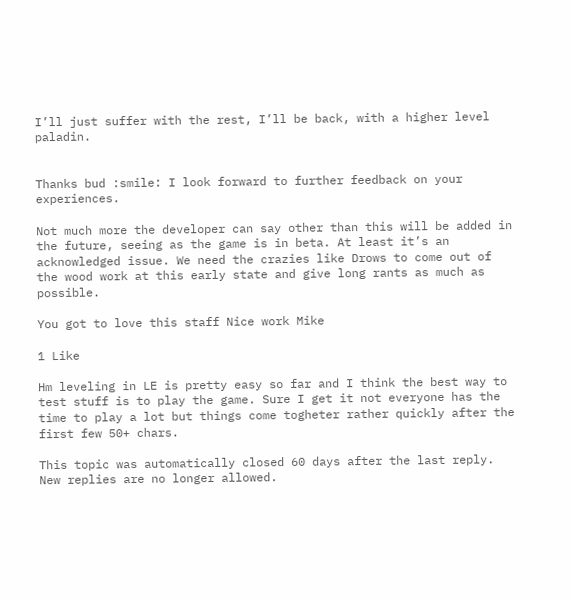I’ll just suffer with the rest, I’ll be back, with a higher level paladin.


Thanks bud :smile: I look forward to further feedback on your experiences.

Not much more the developer can say other than this will be added in the future, seeing as the game is in beta. At least it’s an acknowledged issue. We need the crazies like Drows to come out of the wood work at this early state and give long rants as much as possible.

You got to love this staff Nice work Mike

1 Like

Hm leveling in LE is pretty easy so far and I think the best way to test stuff is to play the game. Sure I get it not everyone has the time to play a lot but things come togheter rather quickly after the first few 50+ chars.

This topic was automatically closed 60 days after the last reply. New replies are no longer allowed.